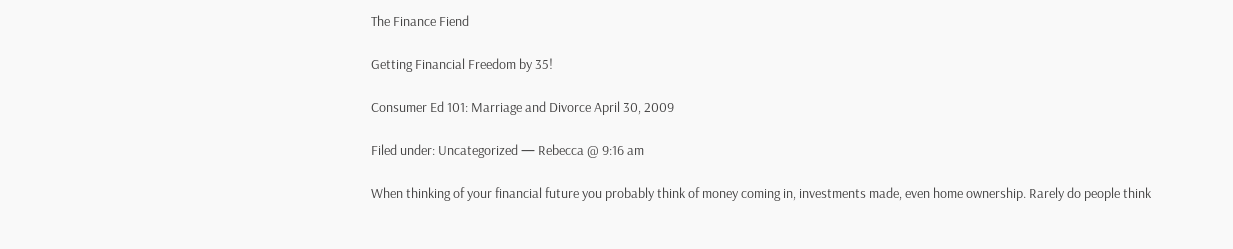The Finance Fiend

Getting Financial Freedom by 35!

Consumer Ed 101: Marriage and Divorce April 30, 2009

Filed under: Uncategorized — Rebecca @ 9:16 am

When thinking of your financial future you probably think of money coming in, investments made, even home ownership. Rarely do people think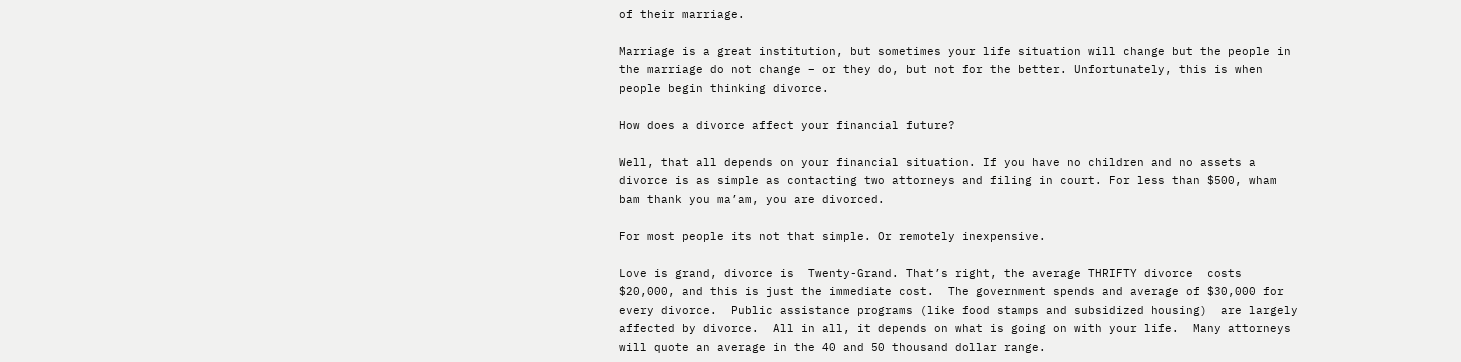of their marriage.

Marriage is a great institution, but sometimes your life situation will change but the people in the marriage do not change – or they do, but not for the better. Unfortunately, this is when people begin thinking divorce.

How does a divorce affect your financial future?

Well, that all depends on your financial situation. If you have no children and no assets a divorce is as simple as contacting two attorneys and filing in court. For less than $500, wham bam thank you ma’am, you are divorced.

For most people its not that simple. Or remotely inexpensive.

Love is grand, divorce is  Twenty-Grand. That’s right, the average THRIFTY divorce  costs $20,000, and this is just the immediate cost.  The government spends and average of $30,000 for every divorce.  Public assistance programs (like food stamps and subsidized housing)  are largely affected by divorce.  All in all, it depends on what is going on with your life.  Many attorneys will quote an average in the 40 and 50 thousand dollar range.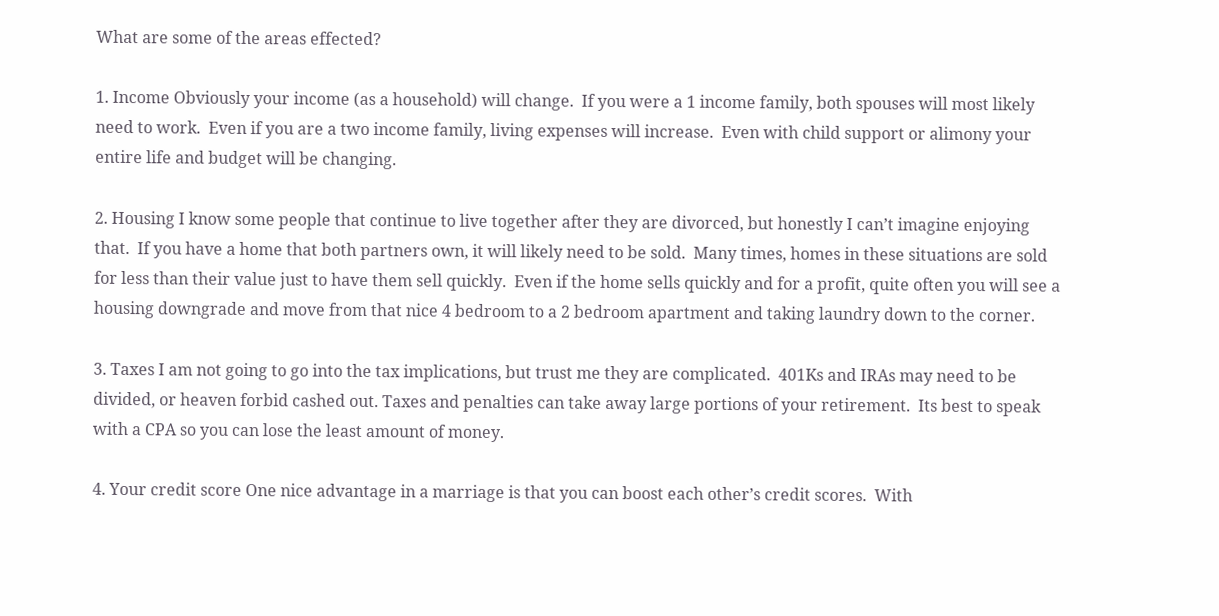What are some of the areas effected?

1. Income Obviously your income (as a household) will change.  If you were a 1 income family, both spouses will most likely need to work.  Even if you are a two income family, living expenses will increase.  Even with child support or alimony your entire life and budget will be changing.

2. Housing I know some people that continue to live together after they are divorced, but honestly I can’t imagine enjoying that.  If you have a home that both partners own, it will likely need to be sold.  Many times, homes in these situations are sold for less than their value just to have them sell quickly.  Even if the home sells quickly and for a profit, quite often you will see a housing downgrade and move from that nice 4 bedroom to a 2 bedroom apartment and taking laundry down to the corner.

3. Taxes I am not going to go into the tax implications, but trust me they are complicated.  401Ks and IRAs may need to be divided, or heaven forbid cashed out. Taxes and penalties can take away large portions of your retirement.  Its best to speak with a CPA so you can lose the least amount of money.

4. Your credit score One nice advantage in a marriage is that you can boost each other’s credit scores.  With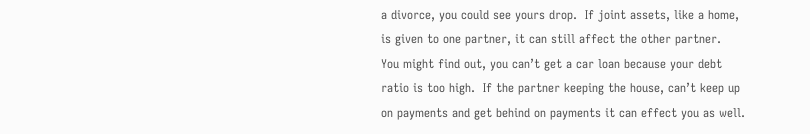a divorce, you could see yours drop.  If joint assets, like a home, is given to one partner, it can still affect the other partner.  You might find out, you can’t get a car loan because your debt ratio is too high.  If the partner keeping the house, can’t keep up on payments and get behind on payments it can effect you as well.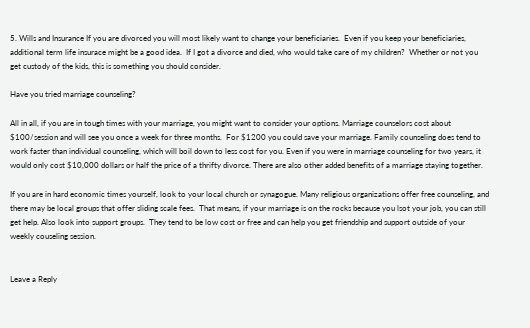5. Wills and Insurance If you are divorced you will most likely want to change your beneficiaries.  Even if you keep your beneficiaries, additional term life insurace might be a good idea.  If I got a divorce and died, who would take care of my children?  Whether or not you get custody of the kids, this is something you should consider.

Have you tried marriage counseling?

All in all, if you are in tough times with your marriage, you might want to consider your options. Marriage counselors cost about $100/session and will see you once a week for three months.  For $1200 you could save your marriage. Family counseling does tend to work faster than individual counseling, which will boil down to less cost for you. Even if you were in marriage counseling for two years, it would only cost $10,000 dollars or half the price of a thrifty divorce. There are also other added benefits of a marriage staying together.

If you are in hard economic times yourself, look to your local church or synagogue. Many religious organizations offer free counseling, and there may be local groups that offer sliding scale fees.  That means, if your marriage is on the rocks because you lsot your job, you can still get help. Also look into support groups.  They tend to be low cost or free and can help you get friendship and support outside of your weekly couseling session.


Leave a Reply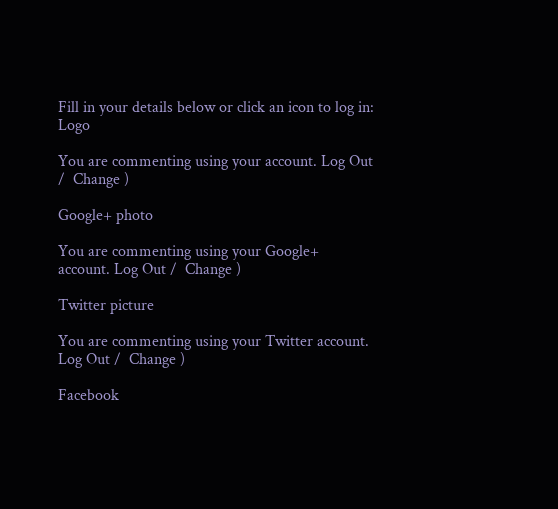Fill in your details below or click an icon to log in: Logo

You are commenting using your account. Log Out /  Change )

Google+ photo

You are commenting using your Google+ account. Log Out /  Change )

Twitter picture

You are commenting using your Twitter account. Log Out /  Change )

Facebook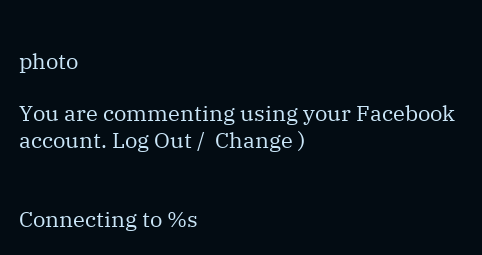photo

You are commenting using your Facebook account. Log Out /  Change )


Connecting to %s